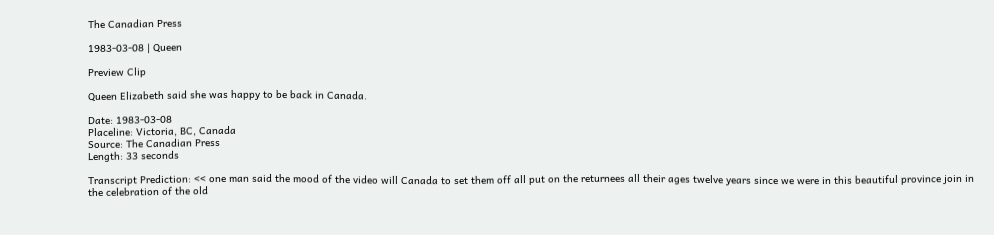The Canadian Press

1983-03-08 | Queen

Preview Clip

Queen Elizabeth said she was happy to be back in Canada.

Date: 1983-03-08
Placeline: Victoria, BC, Canada
Source: The Canadian Press
Length: 33 seconds

Transcript Prediction: << one man said the mood of the video will Canada to set them off all put on the returnees all their ages twelve years since we were in this beautiful province join in the celebration of the old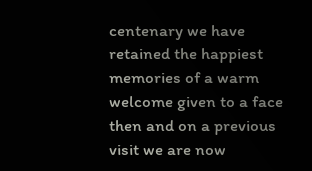centenary we have retained the happiest memories of a warm welcome given to a face then and on a previous visit we are now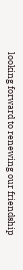looking forward to renewing our friendship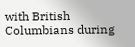with British Columbians during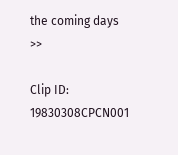the coming days >>

Clip ID: 19830308CPCN001